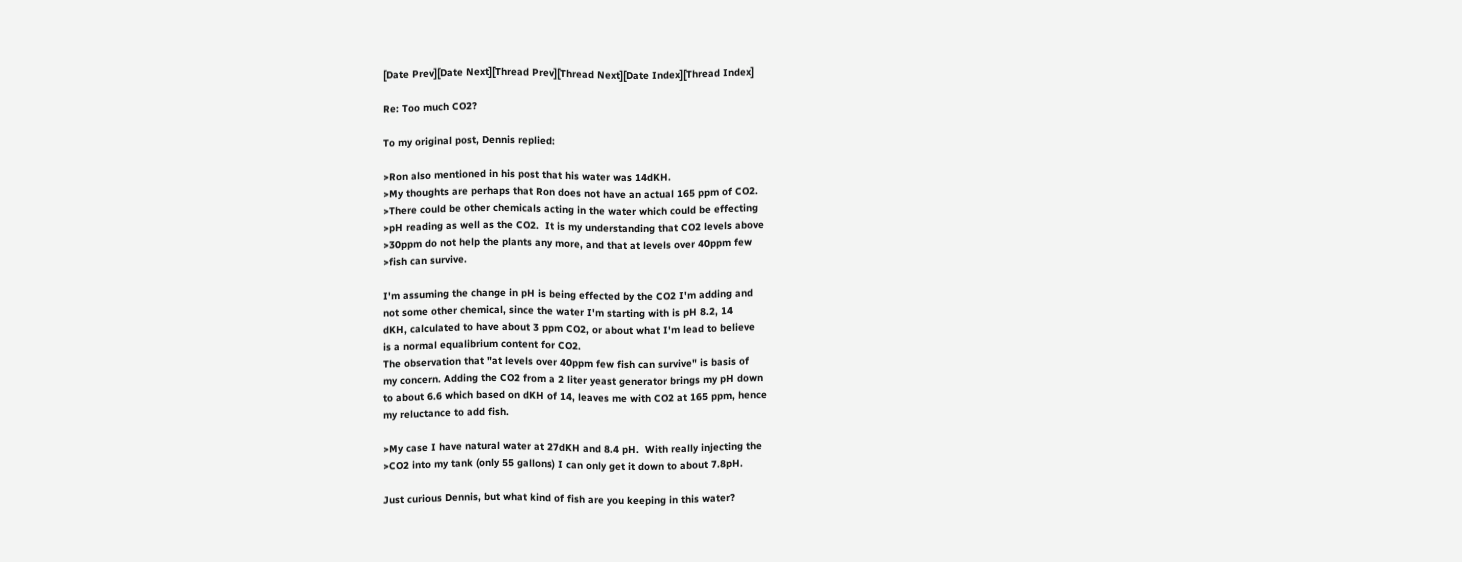[Date Prev][Date Next][Thread Prev][Thread Next][Date Index][Thread Index]

Re: Too much CO2?

To my original post, Dennis replied:

>Ron also mentioned in his post that his water was 14dKH.
>My thoughts are perhaps that Ron does not have an actual 165 ppm of CO2.
>There could be other chemicals acting in the water which could be effecting
>pH reading as well as the CO2.  It is my understanding that CO2 levels above
>30ppm do not help the plants any more, and that at levels over 40ppm few
>fish can survive.

I'm assuming the change in pH is being effected by the CO2 I'm adding and
not some other chemical, since the water I'm starting with is pH 8.2, 14
dKH, calculated to have about 3 ppm CO2, or about what I'm lead to believe
is a normal equalibrium content for CO2.
The observation that "at levels over 40ppm few fish can survive" is basis of
my concern. Adding the CO2 from a 2 liter yeast generator brings my pH down
to about 6.6 which based on dKH of 14, leaves me with CO2 at 165 ppm, hence
my reluctance to add fish.

>My case I have natural water at 27dKH and 8.4 pH.  With really injecting the
>CO2 into my tank (only 55 gallons) I can only get it down to about 7.8pH.

Just curious Dennis, but what kind of fish are you keeping in this water?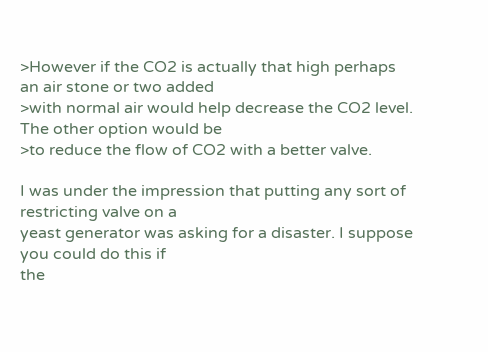>However if the CO2 is actually that high perhaps an air stone or two added
>with normal air would help decrease the CO2 level.  The other option would be
>to reduce the flow of CO2 with a better valve.

I was under the impression that putting any sort of restricting valve on a
yeast generator was asking for a disaster. I suppose you could do this if
the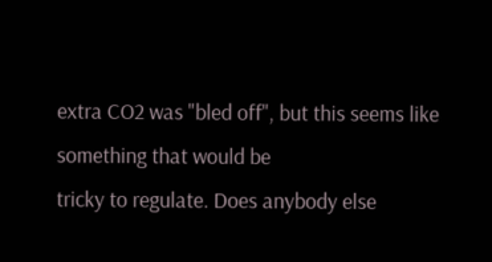extra CO2 was "bled off", but this seems like something that would be
tricky to regulate. Does anybody else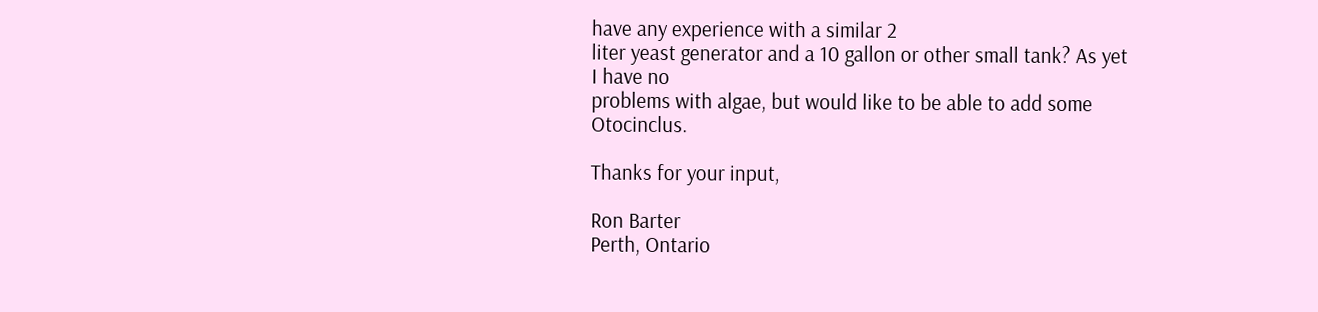have any experience with a similar 2
liter yeast generator and a 10 gallon or other small tank? As yet I have no
problems with algae, but would like to be able to add some Otocinclus.

Thanks for your input,

Ron Barter
Perth, Ontario